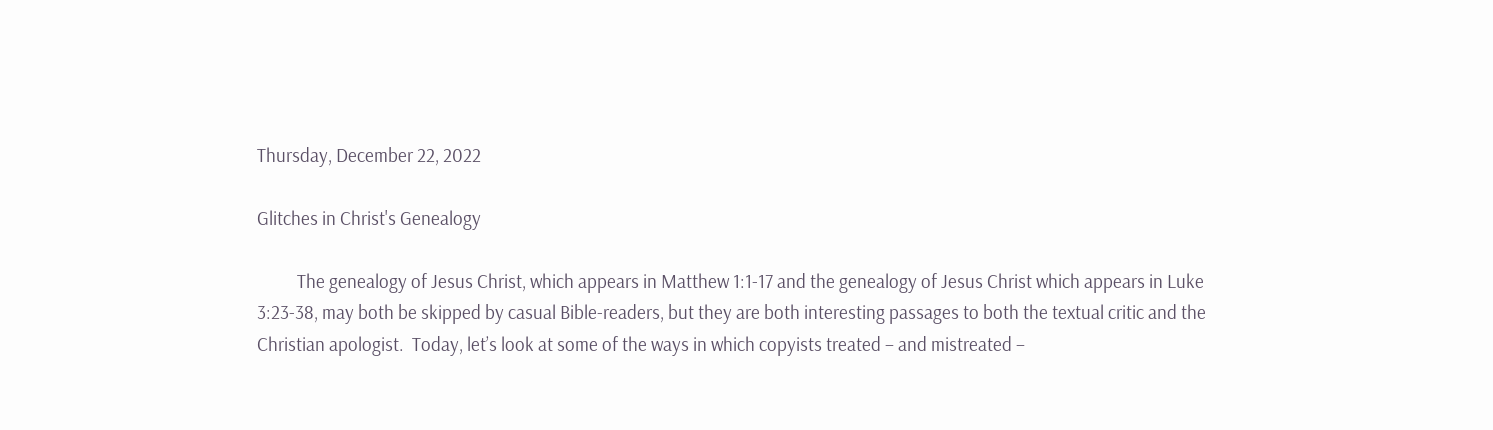Thursday, December 22, 2022

Glitches in Christ's Genealogy

          The genealogy of Jesus Christ, which appears in Matthew 1:1-17 and the genealogy of Jesus Christ which appears in Luke 3:23-38, may both be skipped by casual Bible-readers, but they are both interesting passages to both the textual critic and the Christian apologist.  Today, let’s look at some of the ways in which copyists treated – and mistreated –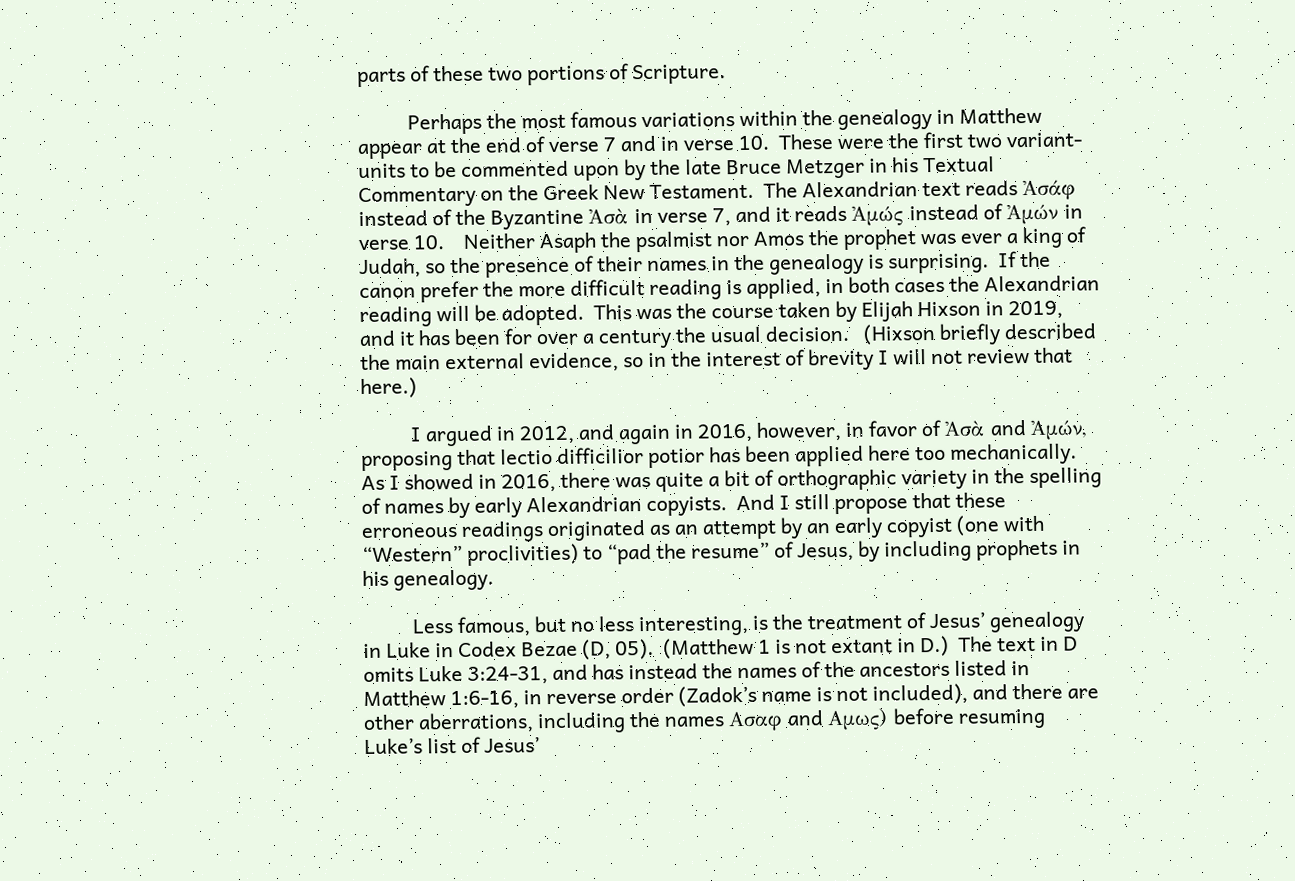parts of these two portions of Scripture.

          Perhaps the most famous variations within the genealogy in Matthew appear at the end of verse 7 and in verse 10.  These were the first two variant-units to be commented upon by the late Bruce Metzger in his Textual Commentary on the Greek New Testament.  The Alexandrian text reads Ἀσάφ instead of the Byzantine Ἀσὰ in verse 7, and it reads Ἀμώς instead of Ἀμών in verse 10.    Neither Asaph the psalmist nor Amos the prophet was ever a king of Judah, so the presence of their names in the genealogy is surprising.  If the canon prefer the more difficult reading is applied, in both cases the Alexandrian reading will be adopted.  This was the course taken by Elijah Hixson in 2019, and it has been for over a century the usual decision.   (Hixson briefly described the main external evidence, so in the interest of brevity I will not review that here.)

          I argued in 2012, and again in 2016, however, in favor of Ἀσὰ and Ἀμών, proposing that lectio difficilior potior has been applied here too mechanically. As I showed in 2016, there was quite a bit of orthographic variety in the spelling of names by early Alexandrian copyists.  And I still propose that these erroneous readings originated as an attempt by an early copyist (one with “Western” proclivities) to “pad the resume” of Jesus, by including prophets in his genealogy.

          Less famous, but no less interesting, is the treatment of Jesus’ genealogy in Luke in Codex Bezae (D, 05).  (Matthew 1 is not extant in D.)  The text in D omits Luke 3:24-31, and has instead the names of the ancestors listed in Matthew 1:6-16, in reverse order (Zadok’s name is not included), and there are other aberrations, including the names Ασαφ and Αμως) before resuming Luke’s list of Jesus’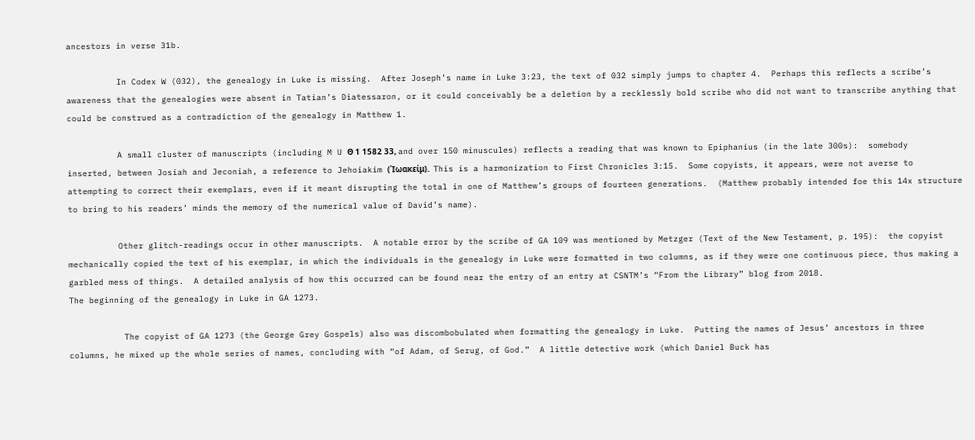ancestors in verse 31b.

          In Codex W (032), the genealogy in Luke is missing.  After Joseph’s name in Luke 3:23, the text of 032 simply jumps to chapter 4.  Perhaps this reflects a scribe’s awareness that the genealogies were absent in Tatian’s Diatessaron, or it could conceivably be a deletion by a recklessly bold scribe who did not want to transcribe anything that could be construed as a contradiction of the genealogy in Matthew 1.

          A small cluster of manuscripts (including M U Θ 1 1582 33, and over 150 minuscules) reflects a reading that was known to Epiphanius (in the late 300s):  somebody inserted, between Josiah and Jeconiah, a reference to Jehoiakim (Ἰωακείμ).  This is a harmonization to First Chronicles 3:15.  Some copyists, it appears, were not averse to attempting to correct their exemplars, even if it meant disrupting the total in one of Matthew’s groups of fourteen generations.  (Matthew probably intended foe this 14x structure to bring to his readers’ minds the memory of the numerical value of David’s name).

          Other glitch-readings occur in other manuscripts.  A notable error by the scribe of GA 109 was mentioned by Metzger (Text of the New Testament, p. 195):  the copyist mechanically copied the text of his exemplar, in which the individuals in the genealogy in Luke were formatted in two columns, as if they were one continuous piece, thus making a garbled mess of things.  A detailed analysis of how this occurred can be found near the entry of an entry at CSNTM’s “From the Library” blog from 2018.
The beginning of the genealogy in Luke in GA 1273.

           The copyist of GA 1273 (the George Grey Gospels) also was discombobulated when formatting the genealogy in Luke.  Putting the names of Jesus’ ancestors in three columns, he mixed up the whole series of names, concluding with “of Adam, of Serug, of God.”  A little detective work (which Daniel Buck has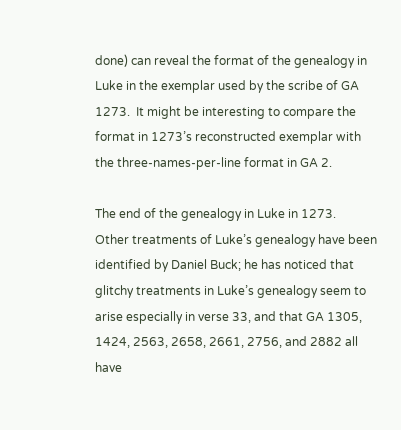done) can reveal the format of the genealogy in Luke in the exemplar used by the scribe of GA 1273.  It might be interesting to compare the format in 1273’s reconstructed exemplar with the three-names-per-line format in GA 2.

The end of the genealogy in Luke in 1273.
Other treatments of Luke’s genealogy have been identified by Daniel Buck; he has noticed that glitchy treatments in Luke’s genealogy seem to arise especially in verse 33, and that GA 1305, 1424, 2563, 2658, 2661, 2756, and 2882 all have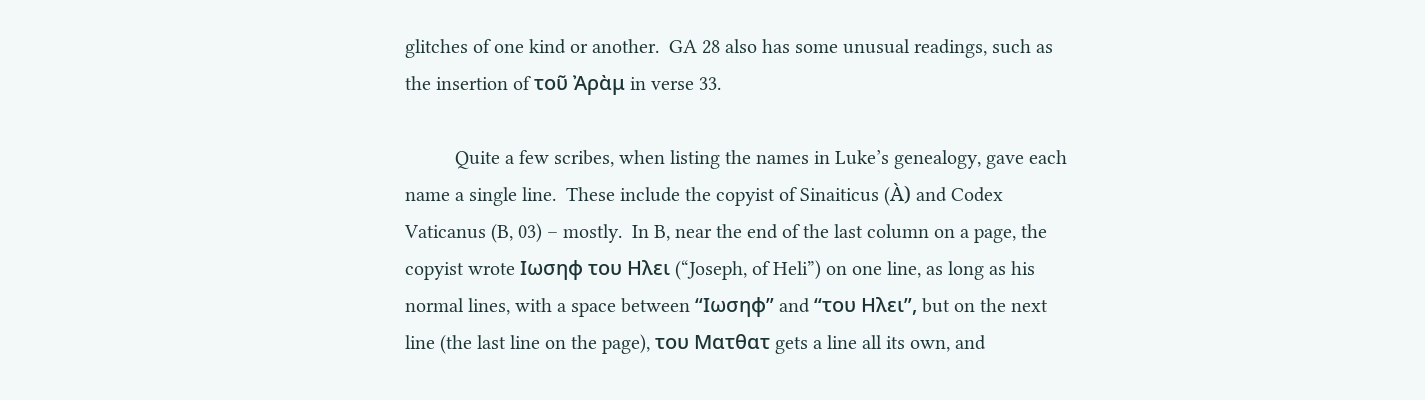glitches of one kind or another.  GA 28 also has some unusual readings, such as the insertion of τοῦ Ἀρὰμ in verse 33.

          Quite a few scribes, when listing the names in Luke’s genealogy, gave each name a single line.  These include the copyist of Sinaiticus (À) and Codex Vaticanus (B, 03) – mostly.  In B, near the end of the last column on a page, the copyist wrote Ιωσηφ του Ηλει (“Joseph, of Heli”) on one line, as long as his normal lines, with a space between “Ιωσηφ” and “του Ηλει”, but on the next line (the last line on the page), του Ματθατ gets a line all its own, and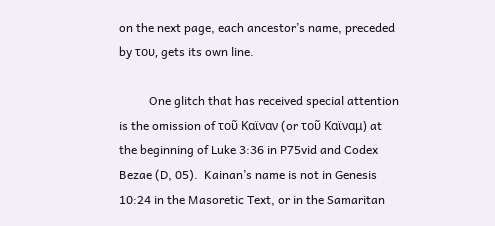on the next page, each ancestor’s name, preceded by του, gets its own line.

          One glitch that has received special attention is the omission of τοῦ Καϊναν (or τοῦ Καϊναμ) at the beginning of Luke 3:36 in P75vid and Codex Bezae (D, 05).  Kainan’s name is not in Genesis 10:24 in the Masoretic Text, or in the Samaritan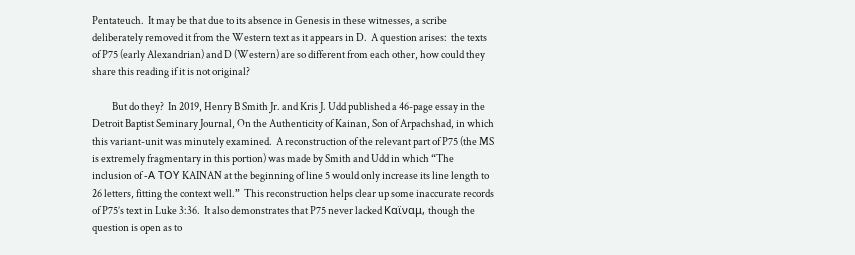Pentateuch.  It may be that due to its absence in Genesis in these witnesses, a scribe deliberately removed it from the Western text as it appears in D.  A question arises:  the texts of P75 (early Alexandrian) and D (Western) are so different from each other, how could they share this reading if it is not original?

          But do they?  In 2019, Henry B Smith Jr. and Kris J. Udd published a 46-page essay in the Detroit Baptist Seminary Journal, On the Authenticity of Kainan, Son of Arpachshad, in which this variant-unit was minutely examined.  A reconstruction of the relevant part of P75 (the MS is extremely fragmentary in this portion) was made by Smith and Udd in which “The inclusion of -Α TOΥ KAINAN at the beginning of line 5 would only increase its line length to 26 letters, fitting the context well.”  This reconstruction helps clear up some inaccurate records of P75’s text in Luke 3:36.  It also demonstrates that P75 never lacked Καϊναμ, though the question is open as to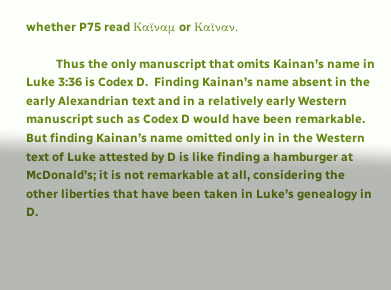whether P75 read Καϊναμ or Καϊναν.

          Thus the only manuscript that omits Kainan’s name in Luke 3:36 is Codex D.  Finding Kainan’s name absent in the early Alexandrian text and in a relatively early Western manuscript such as Codex D would have been remarkable.  But finding Kainan’s name omitted only in in the Western text of Luke attested by D is like finding a hamburger at McDonald’s; it is not remarkable at all, considering the other liberties that have been taken in Luke’s genealogy in D.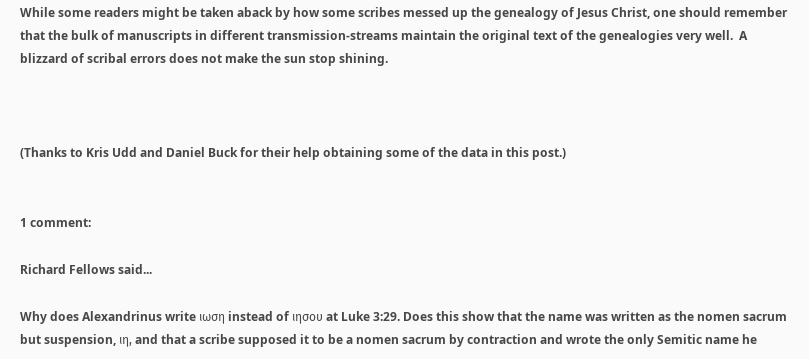While some readers might be taken aback by how some scribes messed up the genealogy of Jesus Christ, one should remember that the bulk of manuscripts in different transmission-streams maintain the original text of the genealogies very well.  A blizzard of scribal errors does not make the sun stop shining.



(Thanks to Kris Udd and Daniel Buck for their help obtaining some of the data in this post.)


1 comment:

Richard Fellows said...

Why does Alexandrinus write ιωση instead of ιησου at Luke 3:29. Does this show that the name was written as the nomen sacrum but suspension, ιη, and that a scribe supposed it to be a nomen sacrum by contraction and wrote the only Semitic name he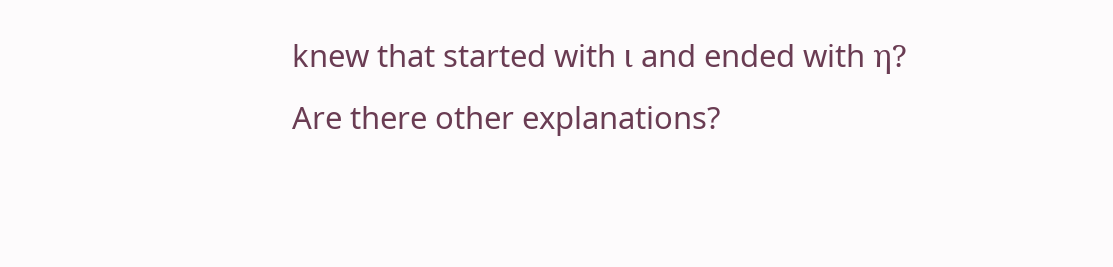knew that started with ι and ended with η? Are there other explanations?